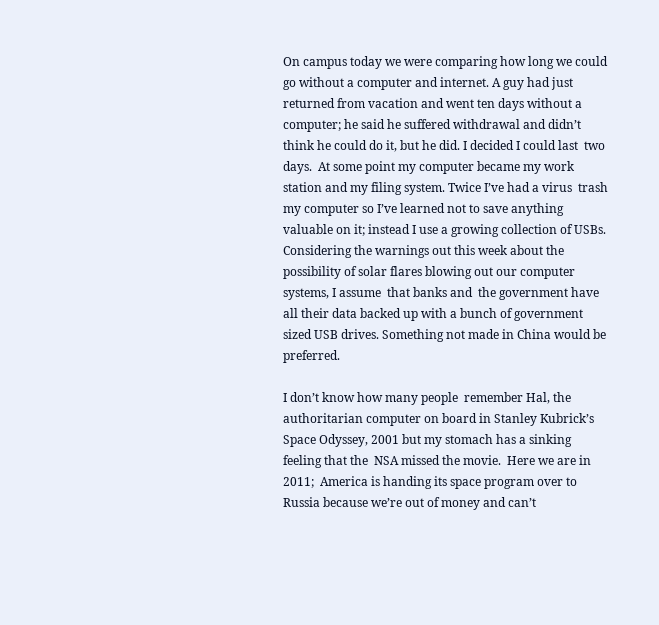On campus today we were comparing how long we could go without a computer and internet. A guy had just returned from vacation and went ten days without a computer; he said he suffered withdrawal and didn’t think he could do it, but he did. I decided I could last  two days.  At some point my computer became my work station and my filing system. Twice I’ve had a virus  trash my computer so I’ve learned not to save anything valuable on it; instead I use a growing collection of USBs.  Considering the warnings out this week about the possibility of solar flares blowing out our computer systems, I assume  that banks and  the government have all their data backed up with a bunch of government sized USB drives. Something not made in China would be preferred.

I don’t know how many people  remember Hal, the authoritarian computer on board in Stanley Kubrick’s Space Odyssey, 2001 but my stomach has a sinking feeling that the  NSA missed the movie.  Here we are in 2011;  America is handing its space program over to Russia because we’re out of money and can’t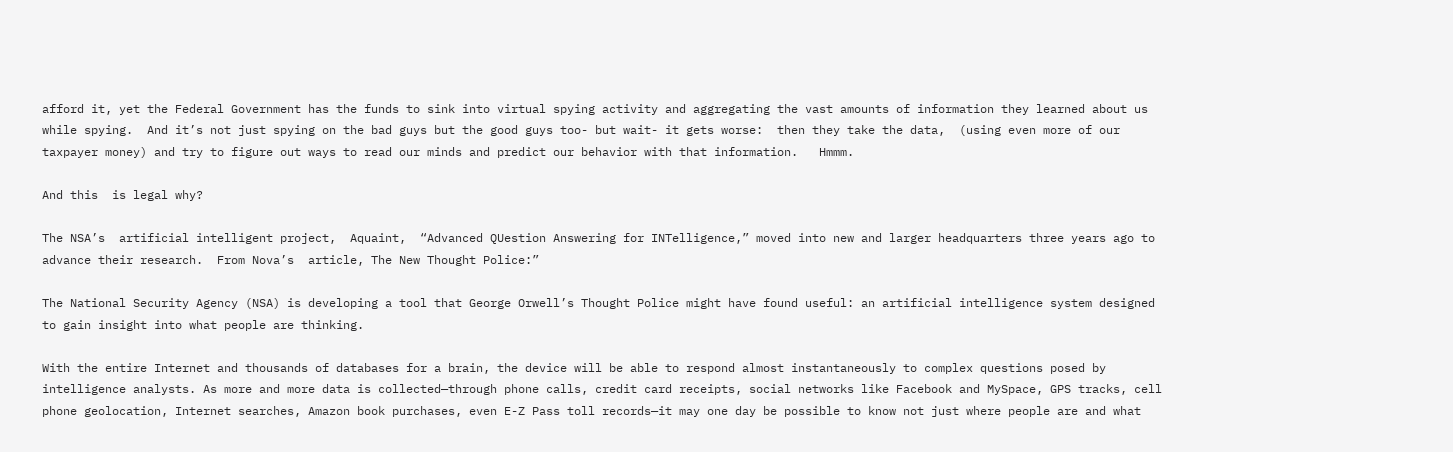afford it, yet the Federal Government has the funds to sink into virtual spying activity and aggregating the vast amounts of information they learned about us while spying.  And it’s not just spying on the bad guys but the good guys too- but wait- it gets worse:  then they take the data,  (using even more of our taxpayer money) and try to figure out ways to read our minds and predict our behavior with that information.   Hmmm.

And this  is legal why?

The NSA’s  artificial intelligent project,  Aquaint,  “Advanced QUestion Answering for INTelligence,” moved into new and larger headquarters three years ago to advance their research.  From Nova’s  article, The New Thought Police:”

The National Security Agency (NSA) is developing a tool that George Orwell’s Thought Police might have found useful: an artificial intelligence system designed to gain insight into what people are thinking.

With the entire Internet and thousands of databases for a brain, the device will be able to respond almost instantaneously to complex questions posed by intelligence analysts. As more and more data is collected—through phone calls, credit card receipts, social networks like Facebook and MySpace, GPS tracks, cell phone geolocation, Internet searches, Amazon book purchases, even E-Z Pass toll records—it may one day be possible to know not just where people are and what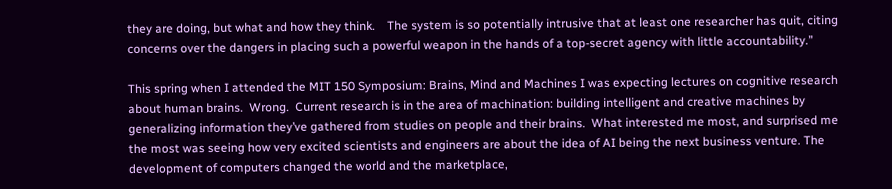they are doing, but what and how they think.    The system is so potentially intrusive that at least one researcher has quit, citing concerns over the dangers in placing such a powerful weapon in the hands of a top-secret agency with little accountability.”

This spring when I attended the MIT 150 Symposium: Brains, Mind and Machines I was expecting lectures on cognitive research about human brains.  Wrong.  Current research is in the area of machination: building intelligent and creative machines by generalizing information they’ve gathered from studies on people and their brains.  What interested me most, and surprised me the most was seeing how very excited scientists and engineers are about the idea of AI being the next business venture. The development of computers changed the world and the marketplace,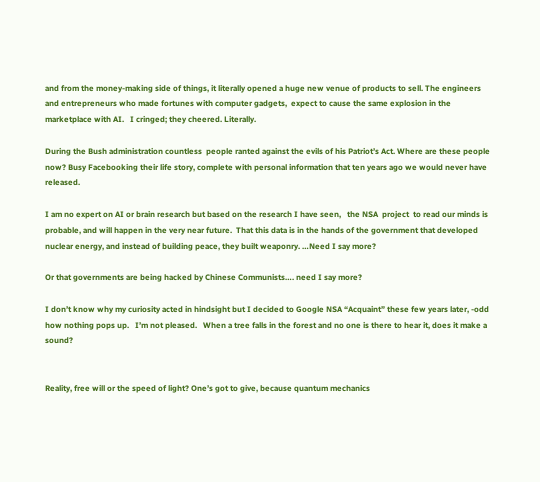and from the money-making side of things, it literally opened a huge new venue of products to sell. The engineers and entrepreneurs who made fortunes with computer gadgets,  expect to cause the same explosion in the marketplace with AI.   I cringed; they cheered. Literally.

During the Bush administration countless  people ranted against the evils of his Patriot’s Act. Where are these people now? Busy Facebooking their life story, complete with personal information that ten years ago we would never have released.

I am no expert on AI or brain research but based on the research I have seen,   the NSA  project  to read our minds is probable, and will happen in the very near future.  That this data is in the hands of the government that developed nuclear energy, and instead of building peace, they built weaponry. …Need I say more?

Or that governments are being hacked by Chinese Communists…. need I say more?

I don’t know why my curiosity acted in hindsight but I decided to Google NSA “Acquaint” these few years later, -odd how nothing pops up.   I’m not pleased.   When a tree falls in the forest and no one is there to hear it, does it make a sound?


Reality, free will or the speed of light? One’s got to give, because quantum mechanics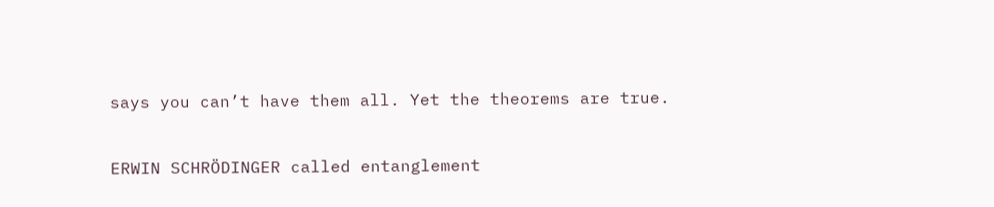says you can’t have them all. Yet the theorems are true.

ERWIN SCHRÖDINGER called entanglement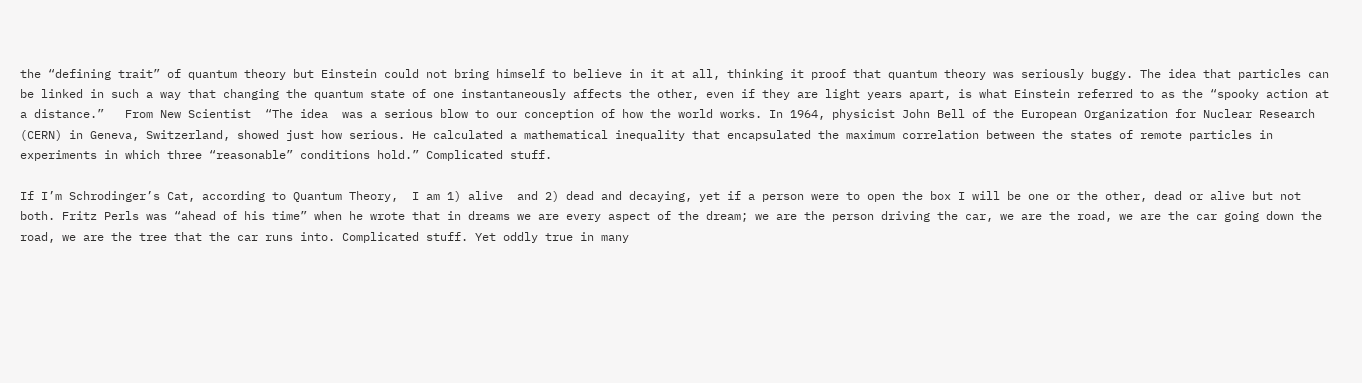the “defining trait” of quantum theory but Einstein could not bring himself to believe in it at all, thinking it proof that quantum theory was seriously buggy. The idea that particles can be linked in such a way that changing the quantum state of one instantaneously affects the other, even if they are light years apart, is what Einstein referred to as the “spooky action at a distance.”   From New Scientist  “The idea  was a serious blow to our conception of how the world works. In 1964, physicist John Bell of the European Organization for Nuclear Research (CERN) in Geneva, Switzerland, showed just how serious. He calculated a mathematical inequality that encapsulated the maximum correlation between the states of remote particles in experiments in which three “reasonable” conditions hold.” Complicated stuff.

If I’m Schrodinger’s Cat, according to Quantum Theory,  I am 1) alive  and 2) dead and decaying, yet if a person were to open the box I will be one or the other, dead or alive but not both. Fritz Perls was “ahead of his time” when he wrote that in dreams we are every aspect of the dream; we are the person driving the car, we are the road, we are the car going down the road, we are the tree that the car runs into. Complicated stuff. Yet oddly true in many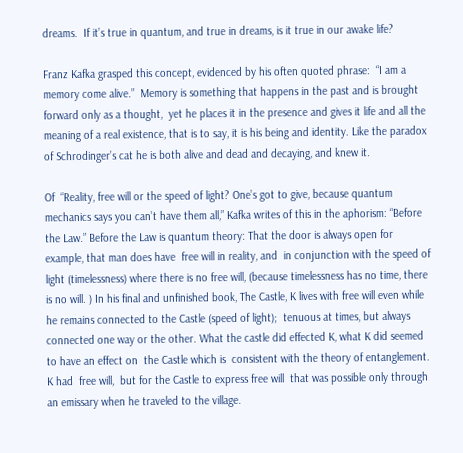dreams.  If it’s true in quantum, and true in dreams, is it true in our awake life?

Franz Kafka grasped this concept, evidenced by his often quoted phrase:  “I am a memory come alive.”  Memory is something that happens in the past and is brought forward only as a thought,  yet he places it in the presence and gives it life and all the  meaning of a real existence, that is to say, it is his being and identity. Like the paradox of Schrodinger’s cat he is both alive and dead and decaying, and knew it.

Of  “Reality, free will or the speed of light? One’s got to give, because quantum mechanics says you can’t have them all,” Kafka writes of this in the aphorism: “Before the Law.” Before the Law is quantum theory: That the door is always open for example, that man does have  free will in reality, and  in conjunction with the speed of light (timelessness) where there is no free will, (because timelessness has no time, there is no will. ) In his final and unfinished book, The Castle, K lives with free will even while he remains connected to the Castle (speed of light);  tenuous at times, but always connected one way or the other. What the castle did effected K, what K did seemed  to have an effect on  the Castle which is  consistent with the theory of entanglement.  K had  free will,  but for the Castle to express free will  that was possible only through an emissary when he traveled to the village.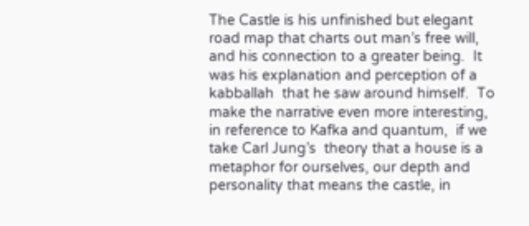The Castle is his unfinished but elegant road map that charts out man’s free will, and his connection to a greater being.  It was his explanation and perception of a kabballah  that he saw around himself.  To make the narrative even more interesting, in reference to Kafka and quantum,  if we take Carl Jung’s  theory that a house is a metaphor for ourselves, our depth and personality that means the castle, in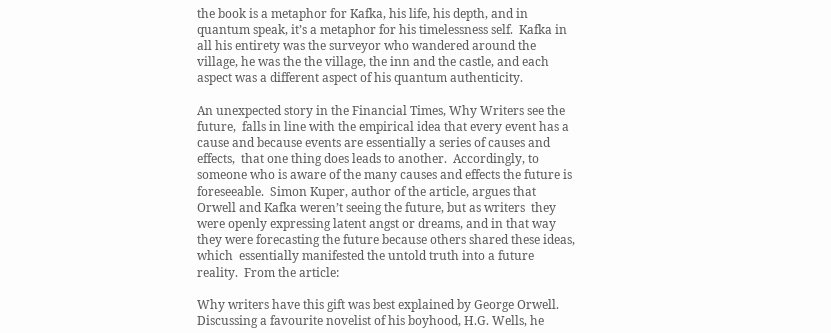the book is a metaphor for Kafka, his life, his depth, and in quantum speak, it’s a metaphor for his timelessness self.  Kafka in all his entirety was the surveyor who wandered around the village, he was the the village, the inn and the castle, and each aspect was a different aspect of his quantum authenticity.

An unexpected story in the Financial Times, Why Writers see the future,  falls in line with the empirical idea that every event has a cause and because events are essentially a series of causes and effects,  that one thing does leads to another.  Accordingly, to someone who is aware of the many causes and effects the future is foreseeable.  Simon Kuper, author of the article, argues that  Orwell and Kafka weren’t seeing the future, but as writers  they were openly expressing latent angst or dreams, and in that way they were forecasting the future because others shared these ideas, which  essentially manifested the untold truth into a future reality.  From the article:

Why writers have this gift was best explained by George Orwell. Discussing a favourite novelist of his boyhood, H.G. Wells, he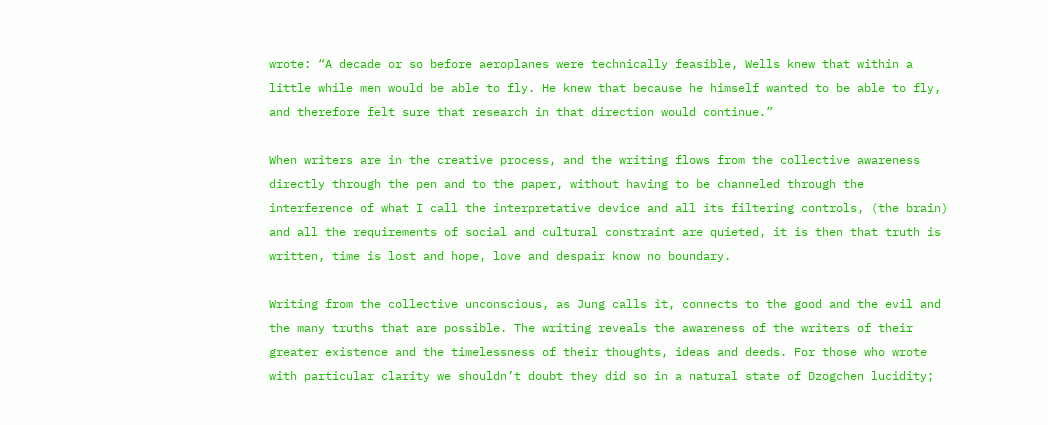wrote: “A decade or so before aeroplanes were technically feasible, Wells knew that within a little while men would be able to fly. He knew that because he himself wanted to be able to fly, and therefore felt sure that research in that direction would continue.”

When writers are in the creative process, and the writing flows from the collective awareness directly through the pen and to the paper, without having to be channeled through the interference of what I call the interpretative device and all its filtering controls, (the brain) and all the requirements of social and cultural constraint are quieted, it is then that truth is written, time is lost and hope, love and despair know no boundary.

Writing from the collective unconscious, as Jung calls it, connects to the good and the evil and the many truths that are possible. The writing reveals the awareness of the writers of their greater existence and the timelessness of their thoughts, ideas and deeds. For those who wrote with particular clarity we shouldn’t doubt they did so in a natural state of Dzogchen lucidity;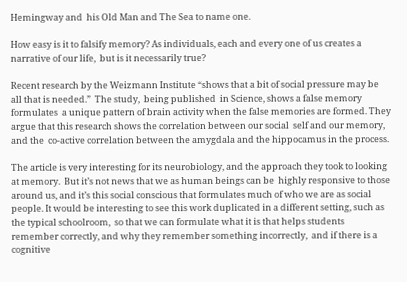Hemingway and  his Old Man and The Sea to name one.

How easy is it to falsify memory? As individuals, each and every one of us creates a narrative of our life,  but is it necessarily true?

Recent research by the Weizmann Institute “shows that a bit of social pressure may be all that is needed.”  The study,  being published  in Science, shows a false memory formulates  a unique pattern of brain activity when the false memories are formed. They argue that this research shows the correlation between our social  self and our memory, and the  co-active correlation between the amygdala and the hippocamus in the process.

The article is very interesting for its neurobiology, and the approach they took to looking at memory.  But it’s not news that we as human beings can be  highly responsive to those around us, and it’s this social conscious that formulates much of who we are as social people. It would be interesting to see this work duplicated in a different setting, such as the typical schoolroom,  so that we can formulate what it is that helps students remember correctly, and why they remember something incorrectly,  and if there is a cognitive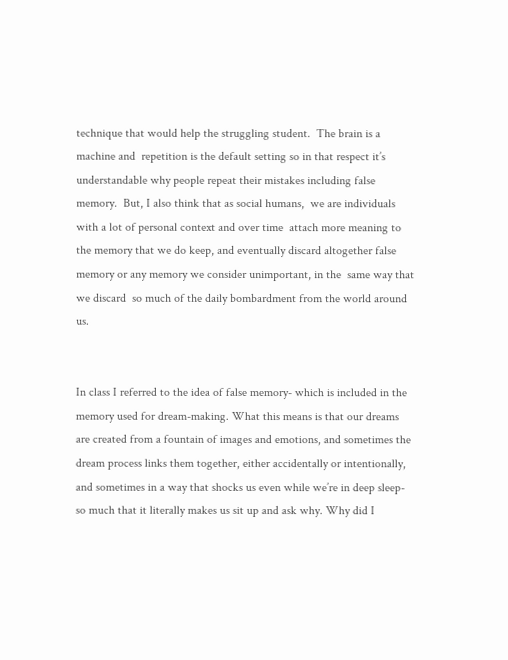technique that would help the struggling student.  The brain is a machine and  repetition is the default setting so in that respect it’s understandable why people repeat their mistakes including false memory.  But, I also think that as social humans,  we are individuals with a lot of personal context and over time  attach more meaning to the memory that we do keep, and eventually discard altogether false memory or any memory we consider unimportant, in the  same way that we discard  so much of the daily bombardment from the world around us.


In class I referred to the idea of false memory- which is included in the memory used for dream-making. What this means is that our dreams are created from a fountain of images and emotions, and sometimes the dream process links them together, either accidentally or intentionally, and sometimes in a way that shocks us even while we’re in deep sleep- so much that it literally makes us sit up and ask why. Why did I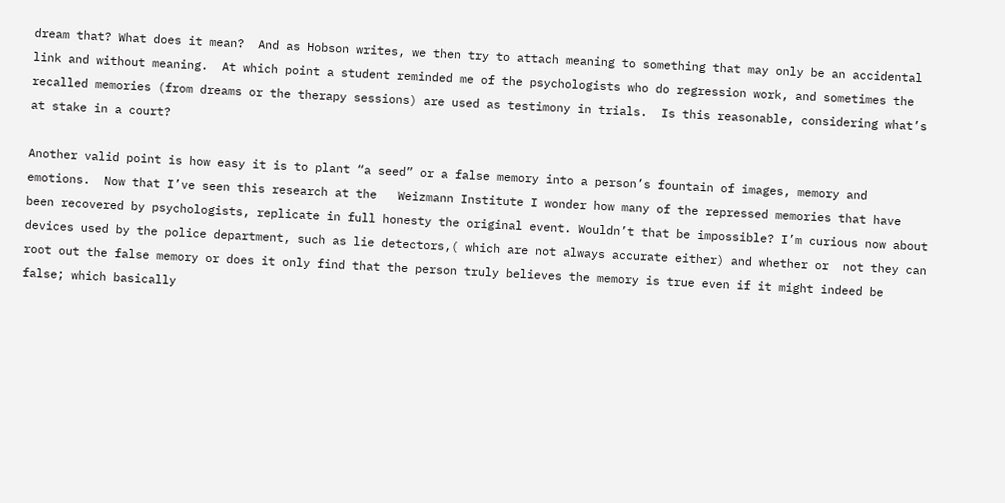dream that? What does it mean?  And as Hobson writes, we then try to attach meaning to something that may only be an accidental link and without meaning.  At which point a student reminded me of the psychologists who do regression work, and sometimes the recalled memories (from dreams or the therapy sessions) are used as testimony in trials.  Is this reasonable, considering what’s at stake in a court?

Another valid point is how easy it is to plant “a seed” or a false memory into a person’s fountain of images, memory and emotions.  Now that I’ve seen this research at the   Weizmann Institute I wonder how many of the repressed memories that have been recovered by psychologists, replicate in full honesty the original event. Wouldn’t that be impossible? I’m curious now about  devices used by the police department, such as lie detectors,( which are not always accurate either) and whether or  not they can root out the false memory or does it only find that the person truly believes the memory is true even if it might indeed be false; which basically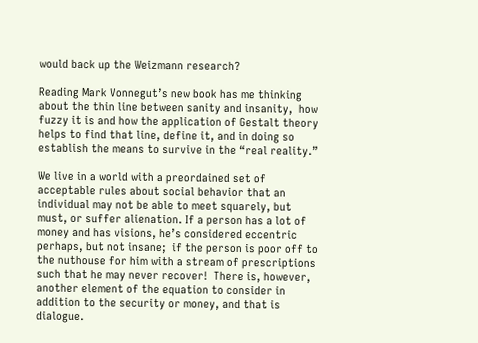would back up the Weizmann research?

Reading Mark Vonnegut’s new book has me thinking about the thin line between sanity and insanity,  how fuzzy it is and how the application of Gestalt theory helps to find that line, define it, and in doing so establish the means to survive in the “real reality.”

We live in a world with a preordained set of acceptable rules about social behavior that an individual may not be able to meet squarely, but must, or suffer alienation. If a person has a lot of money and has visions, he’s considered eccentric perhaps, but not insane;  if the person is poor off to the nuthouse for him with a stream of prescriptions such that he may never recover!  There is, however, another element of the equation to consider in addition to the security or money, and that is dialogue.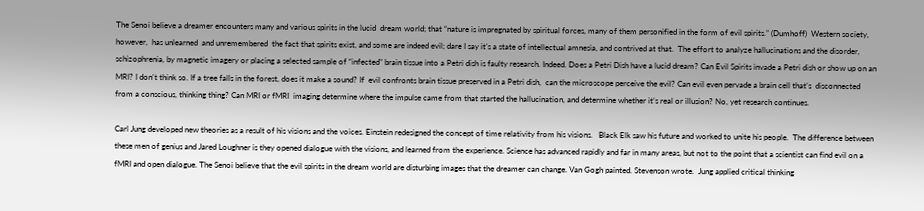The Senoi believe a dreamer encounters many and various spirits in the lucid  dream world; that “nature is impregnated by spiritual forces, many of them personified in the form of evil spirits.” (Dumhoff)  Western society, however,  has unlearned  and unremembered  the fact that spirits exist, and some are indeed evil; dare I say it’s a state of intellectual amnesia, and contrived at that.  The effort to analyze hallucinations and the disorder, schizophrenia, by magnetic imagery or placing a selected sample of “infected” brain tissue into a Petri dish is faulty research. Indeed. Does a Petri Dish have a lucid dream? Can Evil Spirits invade a Petri dish or show up on an MRI? I don’t think so. If a tree falls in the forest, does it make a sound? If  evil confronts brain tissue preserved in a Petri dish,  can the microscope perceive the evil? Can evil even pervade a brain cell that’s  disconnected from a conscious, thinking thing? Can MRI or fMRI  imaging determine where the impulse came from that started the hallucination, and determine whether it’s real or illusion? No, yet research continues.

Carl Jung developed new theories as a result of his visions and the voices. Einstein redesigned the concept of time relativity from his visions.   Black Elk saw his future and worked to unite his people.  The difference between these men of genius and Jared Loughner is they opened dialogue with the visions, and learned from the experience. Science has advanced rapidly and far in many areas, but not to the point that a scientist can find evil on a  fMRI and open dialogue. The Senoi believe that the evil spirits in the dream world are disturbing images that the dreamer can change. Van Gogh painted. Stevenson wrote.  Jung applied critical thinking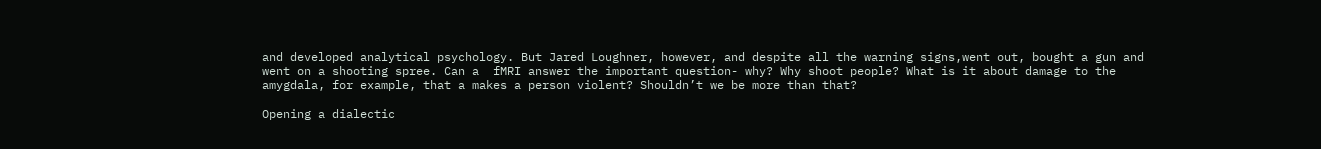and developed analytical psychology. But Jared Loughner, however, and despite all the warning signs,went out, bought a gun and went on a shooting spree. Can a  fMRI answer the important question- why? Why shoot people? What is it about damage to the amygdala, for example, that a makes a person violent? Shouldn’t we be more than that?

Opening a dialectic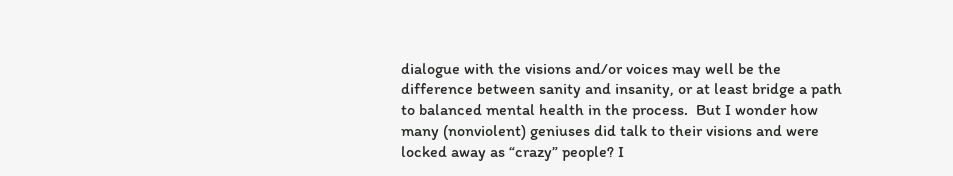dialogue with the visions and/or voices may well be the difference between sanity and insanity, or at least bridge a path to balanced mental health in the process.  But I wonder how many (nonviolent) geniuses did talk to their visions and were locked away as “crazy” people? I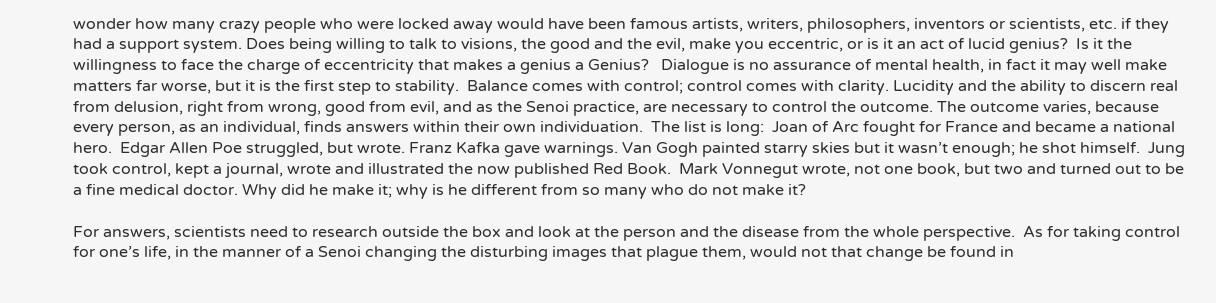wonder how many crazy people who were locked away would have been famous artists, writers, philosophers, inventors or scientists, etc. if they had a support system. Does being willing to talk to visions, the good and the evil, make you eccentric, or is it an act of lucid genius?  Is it the willingness to face the charge of eccentricity that makes a genius a Genius?   Dialogue is no assurance of mental health, in fact it may well make matters far worse, but it is the first step to stability.  Balance comes with control; control comes with clarity. Lucidity and the ability to discern real from delusion, right from wrong, good from evil, and as the Senoi practice, are necessary to control the outcome. The outcome varies, because every person, as an individual, finds answers within their own individuation.  The list is long:  Joan of Arc fought for France and became a national hero.  Edgar Allen Poe struggled, but wrote. Franz Kafka gave warnings. Van Gogh painted starry skies but it wasn’t enough; he shot himself.  Jung took control, kept a journal, wrote and illustrated the now published Red Book.  Mark Vonnegut wrote, not one book, but two and turned out to be a fine medical doctor. Why did he make it; why is he different from so many who do not make it?

For answers, scientists need to research outside the box and look at the person and the disease from the whole perspective.  As for taking control for one’s life, in the manner of a Senoi changing the disturbing images that plague them, would not that change be found in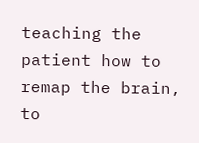teaching the patient how to remap the brain, to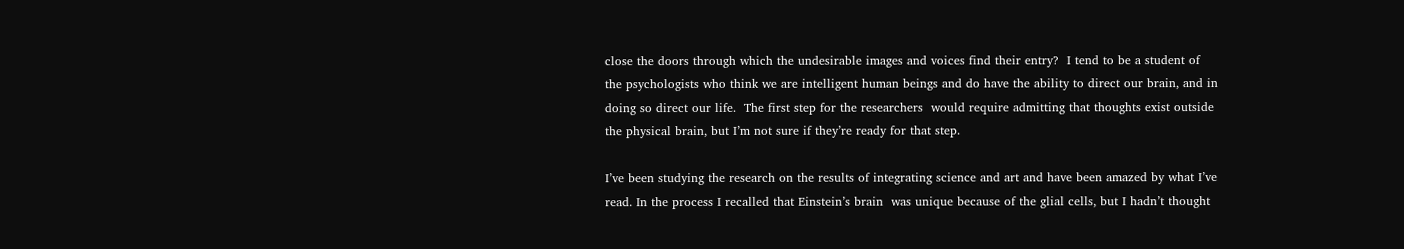close the doors through which the undesirable images and voices find their entry?  I tend to be a student of the psychologists who think we are intelligent human beings and do have the ability to direct our brain, and in doing so direct our life.  The first step for the researchers  would require admitting that thoughts exist outside the physical brain, but I’m not sure if they’re ready for that step.

I’ve been studying the research on the results of integrating science and art and have been amazed by what I’ve read. In the process I recalled that Einstein’s brain  was unique because of the glial cells, but I hadn’t thought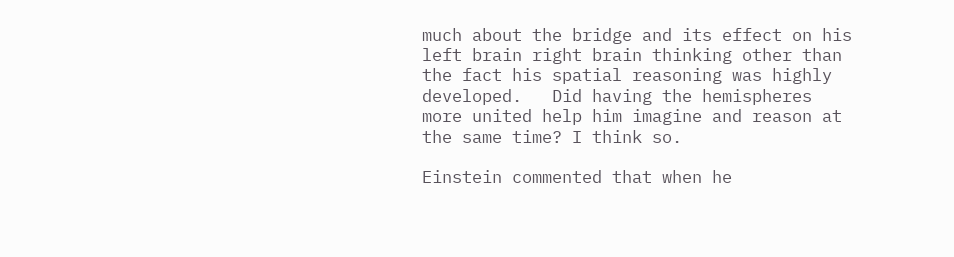much about the bridge and its effect on his left brain right brain thinking other than the fact his spatial reasoning was highly developed.   Did having the hemispheres more united help him imagine and reason at the same time? I think so.

Einstein commented that when he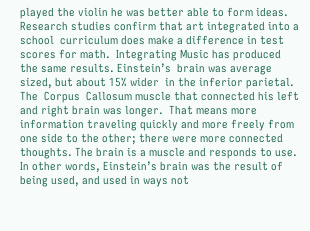played the violin he was better able to form ideas.  Research studies confirm that art integrated into a school  curriculum does make a difference in test scores for math.  Integrating Music has produced the same results. Einstein’s  brain was average sized, but about 15% wider  in the inferior parietal.  The  Corpus  Callosum muscle that connected his left and right brain was longer.  That means more information traveling quickly and more freely from one side to the other; there were more connected thoughts. The brain is a muscle and responds to use.  In other words, Einstein’s brain was the result of being used, and used in ways not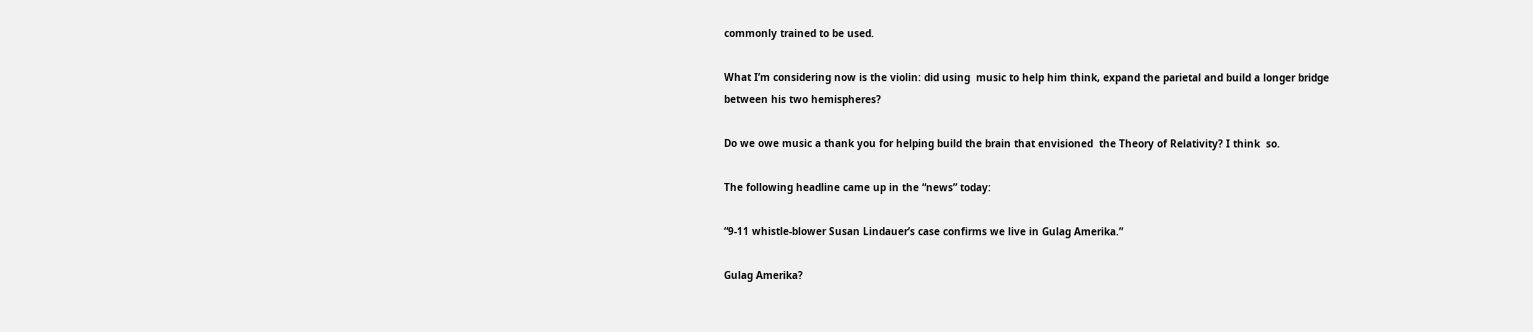commonly trained to be used.

What I’m considering now is the violin: did using  music to help him think, expand the parietal and build a longer bridge between his two hemispheres?

Do we owe music a thank you for helping build the brain that envisioned  the Theory of Relativity? I think  so.

The following headline came up in the “news” today:

“9-11 whistle-blower Susan Lindauer’s case confirms we live in Gulag Amerika.”

Gulag Amerika?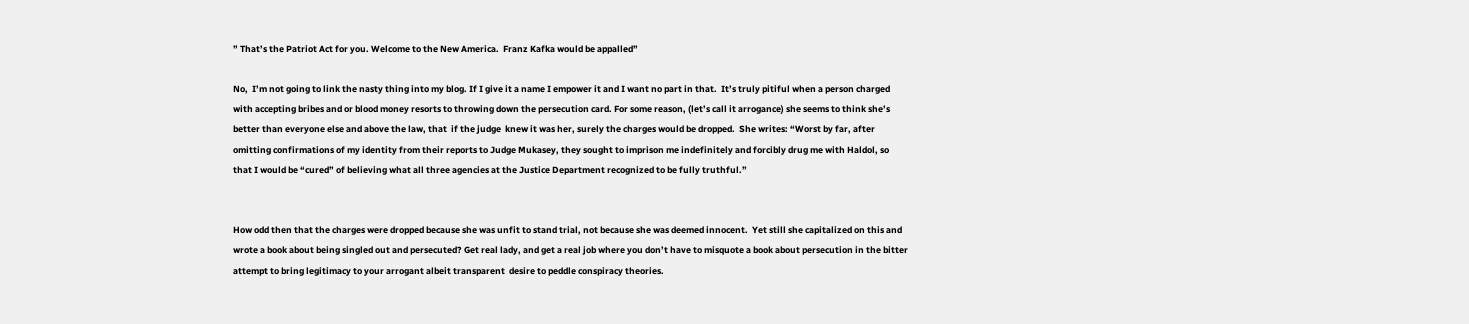” That’s the Patriot Act for you. Welcome to the New America.  Franz Kafka would be appalled”

No,  I’m not going to link the nasty thing into my blog. If I give it a name I empower it and I want no part in that.  It’s truly pitiful when a person charged with accepting bribes and or blood money resorts to throwing down the persecution card. For some reason, (let’s call it arrogance) she seems to think she’s better than everyone else and above the law, that  if the judge  knew it was her, surely the charges would be dropped.  She writes: “Worst by far, after omitting confirmations of my identity from their reports to Judge Mukasey, they sought to imprison me indefinitely and forcibly drug me with Haldol, so that I would be “cured” of believing what all three agencies at the Justice Department recognized to be fully truthful.”


How odd then that the charges were dropped because she was unfit to stand trial, not because she was deemed innocent.  Yet still she capitalized on this and wrote a book about being singled out and persecuted? Get real lady, and get a real job where you don’t have to misquote a book about persecution in the bitter attempt to bring legitimacy to your arrogant albeit transparent  desire to peddle conspiracy theories.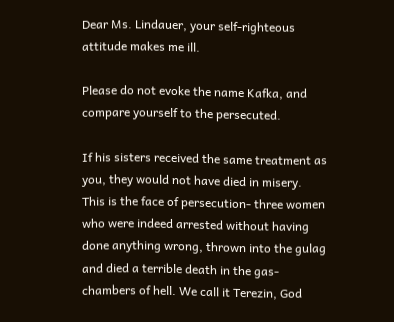Dear Ms. Lindauer, your self-righteous attitude makes me ill.

Please do not evoke the name Kafka, and compare yourself to the persecuted.

If his sisters received the same treatment as you, they would not have died in misery.  This is the face of persecution- three women who were indeed arrested without having done anything wrong, thrown into the gulag and died a terrible death in the gas-chambers of hell. We call it Terezin, God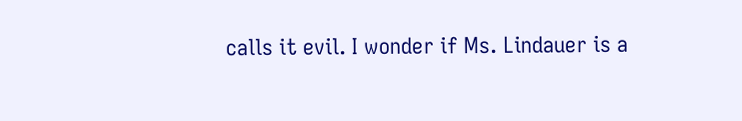calls it evil. I wonder if Ms. Lindauer is a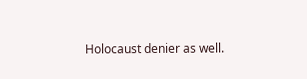Holocaust denier as well.